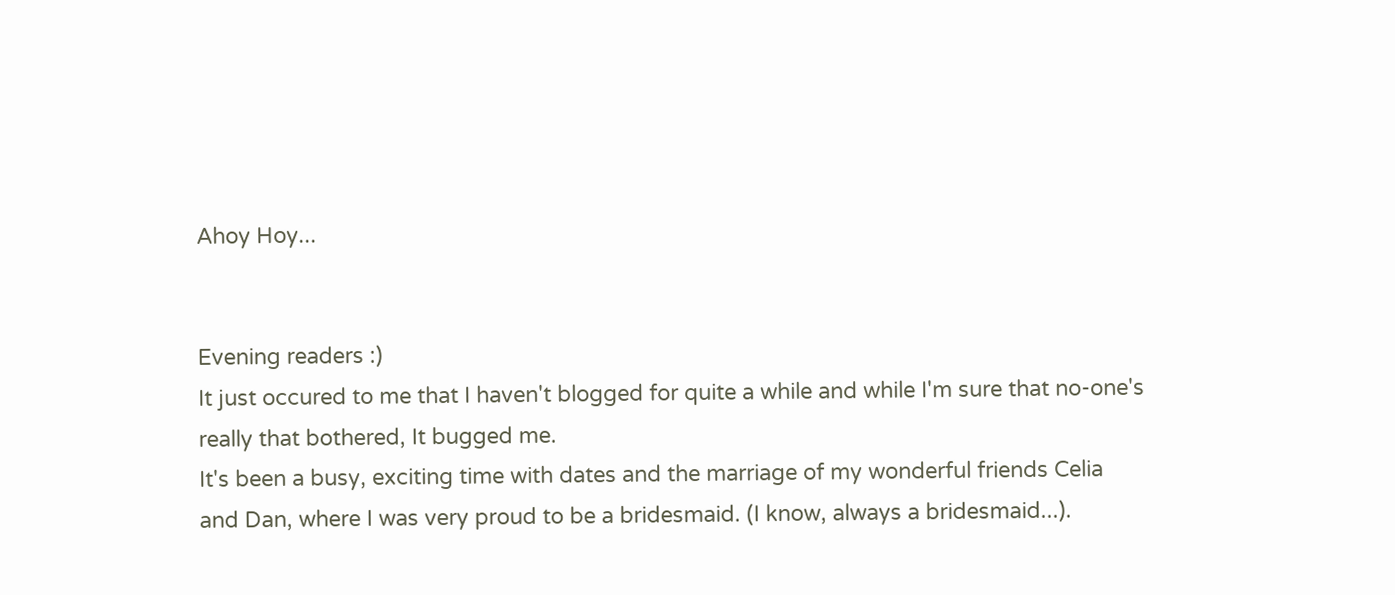Ahoy Hoy...


Evening readers :)
It just occured to me that I haven't blogged for quite a while and while I'm sure that no-one's really that bothered, It bugged me.
It's been a busy, exciting time with dates and the marriage of my wonderful friends Celia and Dan, where I was very proud to be a bridesmaid. (I know, always a bridesmaid...).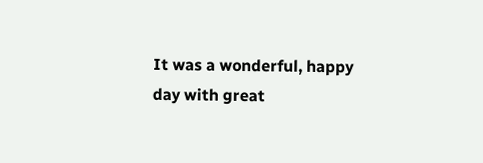It was a wonderful, happy day with great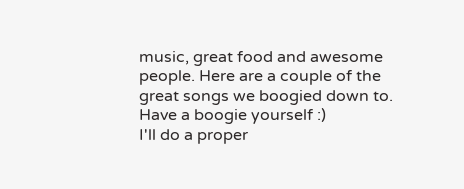music, great food and awesome people. Here are a couple of the great songs we boogied down to. Have a boogie yourself :)
I'll do a proper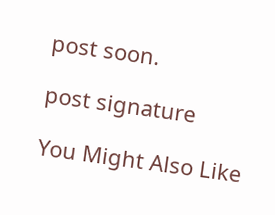post soon.

post signature

You Might Also Like